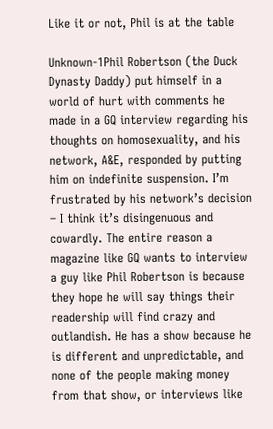Like it or not, Phil is at the table

Unknown-1Phil Robertson (the Duck Dynasty Daddy) put himself in a world of hurt with comments he made in a GQ interview regarding his thoughts on homosexuality, and his network, A&E, responded by putting him on indefinite suspension. I’m frustrated by his network’s decision – I think it’s disingenuous and cowardly. The entire reason a magazine like GQ wants to interview a guy like Phil Robertson is because they hope he will say things their readership will find crazy and outlandish. He has a show because he is different and unpredictable, and none of the people making money from that show, or interviews like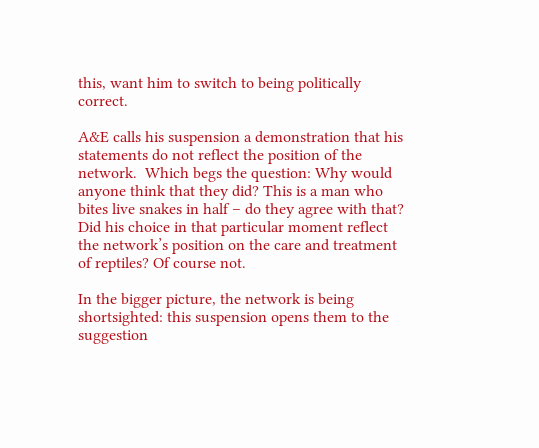this, want him to switch to being politically correct.

A&E calls his suspension a demonstration that his statements do not reflect the position of the network.  Which begs the question: Why would anyone think that they did? This is a man who bites live snakes in half – do they agree with that? Did his choice in that particular moment reflect the network’s position on the care and treatment of reptiles? Of course not.

In the bigger picture, the network is being shortsighted: this suspension opens them to the suggestion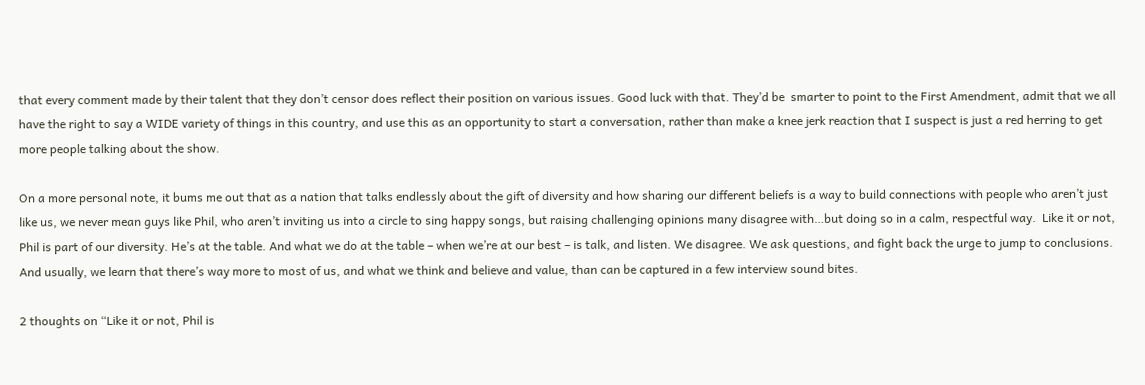that every comment made by their talent that they don’t censor does reflect their position on various issues. Good luck with that. They’d be  smarter to point to the First Amendment, admit that we all have the right to say a WIDE variety of things in this country, and use this as an opportunity to start a conversation, rather than make a knee jerk reaction that I suspect is just a red herring to get more people talking about the show.

On a more personal note, it bums me out that as a nation that talks endlessly about the gift of diversity and how sharing our different beliefs is a way to build connections with people who aren’t just like us, we never mean guys like Phil, who aren’t inviting us into a circle to sing happy songs, but raising challenging opinions many disagree with…but doing so in a calm, respectful way.  Like it or not, Phil is part of our diversity. He’s at the table. And what we do at the table – when we’re at our best – is talk, and listen. We disagree. We ask questions, and fight back the urge to jump to conclusions. And usually, we learn that there’s way more to most of us, and what we think and believe and value, than can be captured in a few interview sound bites.

2 thoughts on “Like it or not, Phil is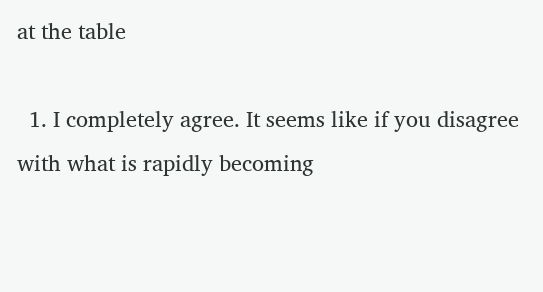at the table

  1. I completely agree. It seems like if you disagree with what is rapidly becoming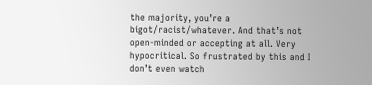the majority, you’re a bigot/racist/whatever. And that’s not open-minded or accepting at all. Very hypocritical. So frustrated by this and I don’t even watch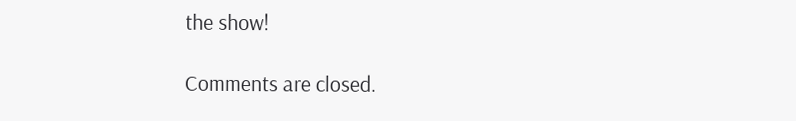the show!

Comments are closed.